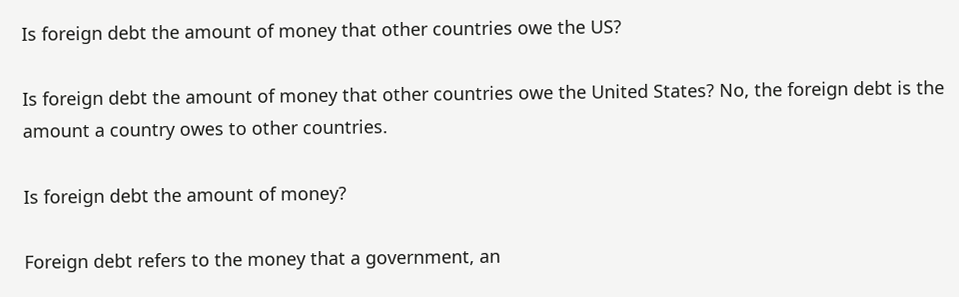Is foreign debt the amount of money that other countries owe the US?

Is foreign debt the amount of money that other countries owe the United States? No, the foreign debt is the amount a country owes to other countries.

Is foreign debt the amount of money?

Foreign debt refers to the money that a government, an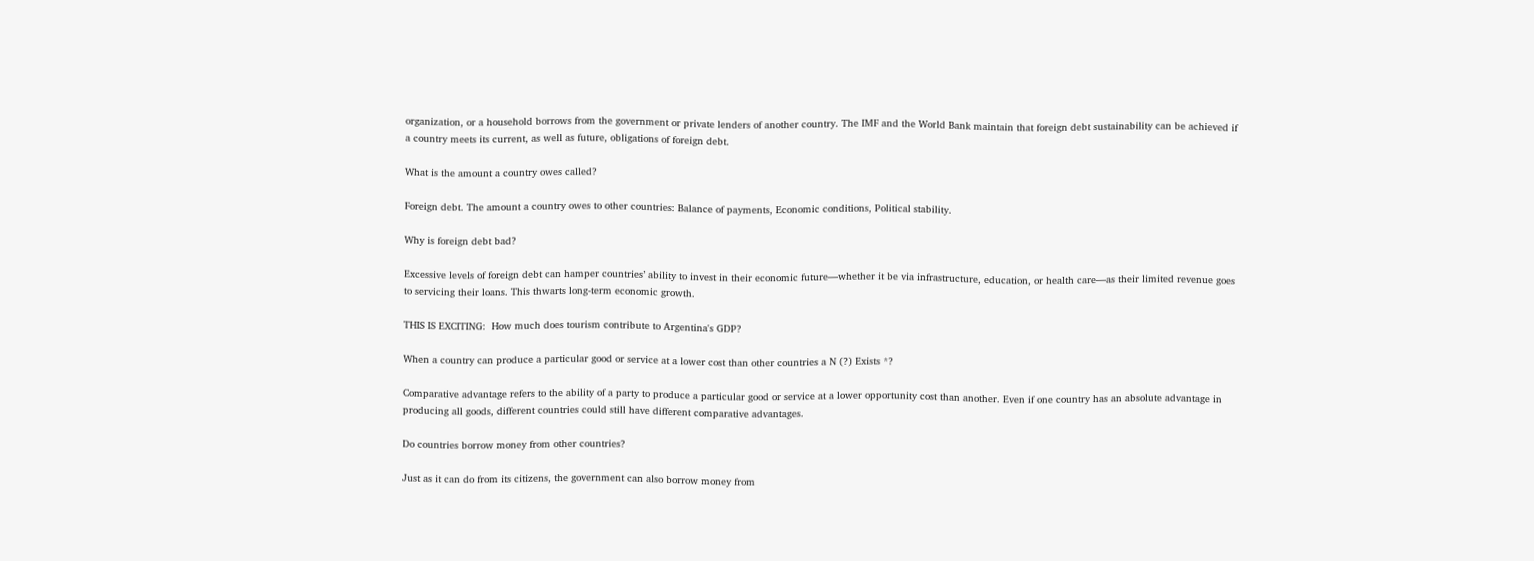organization, or a household borrows from the government or private lenders of another country. The IMF and the World Bank maintain that foreign debt sustainability can be achieved if a country meets its current, as well as future, obligations of foreign debt.

What is the amount a country owes called?

Foreign debt. The amount a country owes to other countries: Balance of payments, Economic conditions, Political stability.

Why is foreign debt bad?

Excessive levels of foreign debt can hamper countries’ ability to invest in their economic future—whether it be via infrastructure, education, or health care—as their limited revenue goes to servicing their loans. This thwarts long-term economic growth.

THIS IS EXCITING:  How much does tourism contribute to Argentina's GDP?

When a country can produce a particular good or service at a lower cost than other countries a N (?) Exists *?

Comparative advantage refers to the ability of a party to produce a particular good or service at a lower opportunity cost than another. Even if one country has an absolute advantage in producing all goods, different countries could still have different comparative advantages.

Do countries borrow money from other countries?

Just as it can do from its citizens, the government can also borrow money from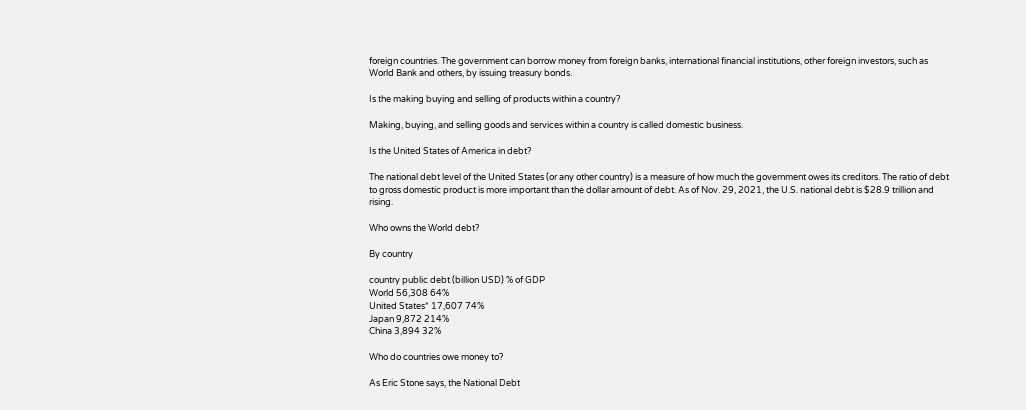foreign countries. The government can borrow money from foreign banks, international financial institutions, other foreign investors, such as World Bank and others, by issuing treasury bonds.

Is the making buying and selling of products within a country?

Making, buying, and selling goods and services within a country is called domestic business.

Is the United States of America in debt?

The national debt level of the United States (or any other country) is a measure of how much the government owes its creditors. The ratio of debt to gross domestic product is more important than the dollar amount of debt. As of Nov. 29, 2021, the U.S. national debt is $28.9 trillion and rising.

Who owns the World debt?

By country

country public debt (billion USD) % of GDP
World 56,308 64%
United States* 17,607 74%
Japan 9,872 214%
China 3,894 32%

Who do countries owe money to?

As Eric Stone says, the National Debt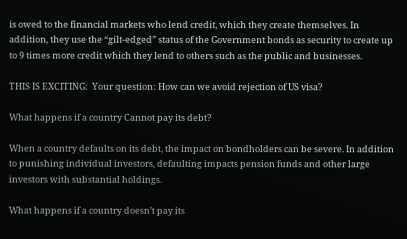is owed to the financial markets who lend credit, which they create themselves. In addition, they use the “gilt-edged” status of the Government bonds as security to create up to 9 times more credit which they lend to others such as the public and businesses.

THIS IS EXCITING:  Your question: How can we avoid rejection of US visa?

What happens if a country Cannot pay its debt?

When a country defaults on its debt, the impact on bondholders can be severe. In addition to punishing individual investors, defaulting impacts pension funds and other large investors with substantial holdings.

What happens if a country doesn’t pay its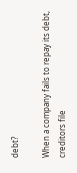debt?

When a company fails to repay its debt, creditors file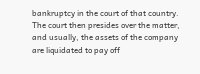bankruptcy in the court of that country. The court then presides over the matter, and usually, the assets of the company are liquidated to pay off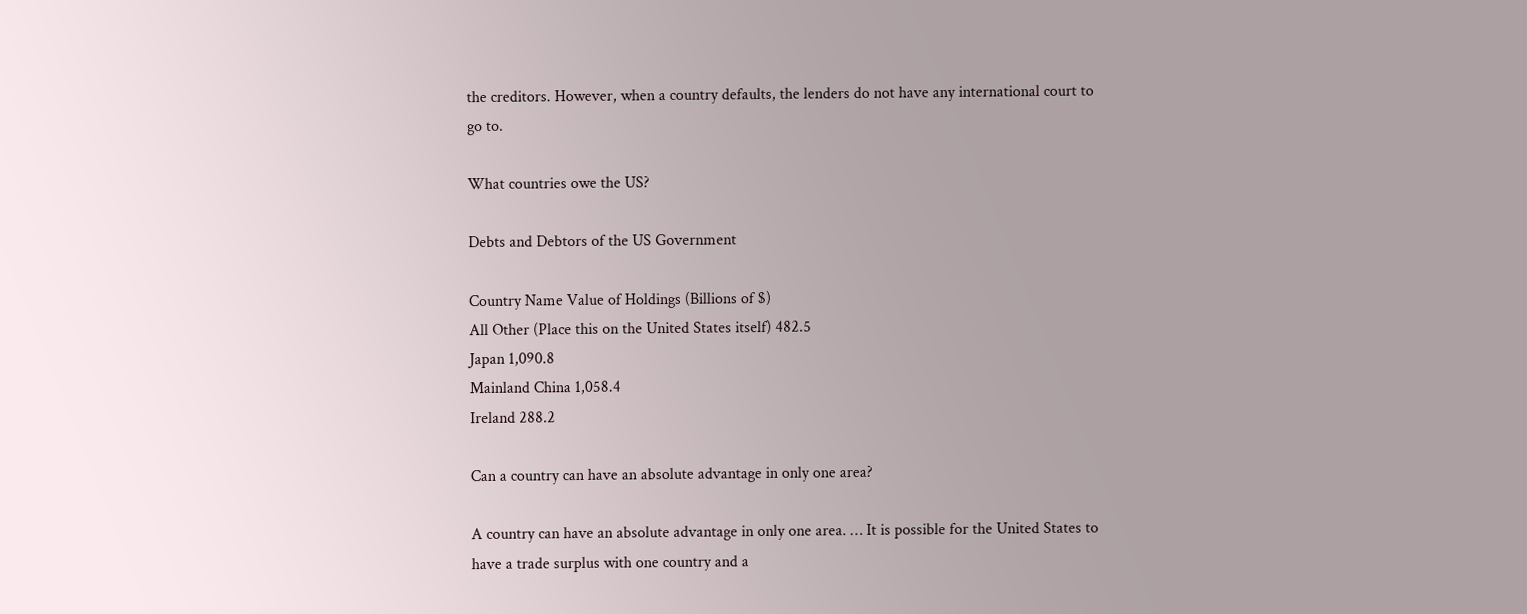the creditors. However, when a country defaults, the lenders do not have any international court to go to.

What countries owe the US?

Debts and Debtors of the US Government

Country Name Value of Holdings (Billions of $)
All Other (Place this on the United States itself) 482.5
Japan 1,090.8
Mainland China 1,058.4
Ireland 288.2

Can a country can have an absolute advantage in only one area?

A country can have an absolute advantage in only one area. … It is possible for the United States to have a trade surplus with one country and a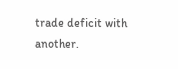trade deficit with another.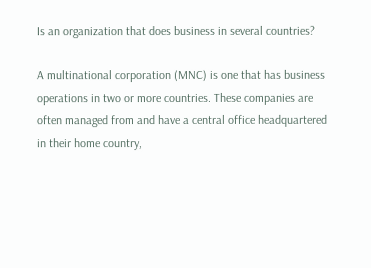Is an organization that does business in several countries?

A multinational corporation (MNC) is one that has business operations in two or more countries. These companies are often managed from and have a central office headquartered in their home country,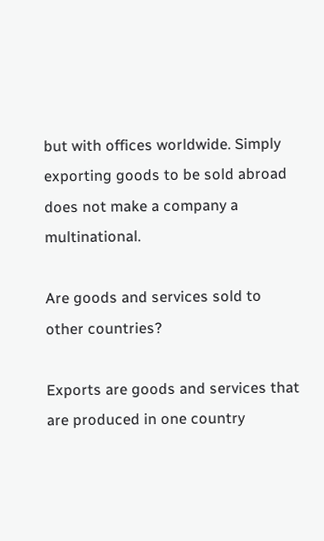but with offices worldwide. Simply exporting goods to be sold abroad does not make a company a multinational.

Are goods and services sold to other countries?

Exports are goods and services that are produced in one country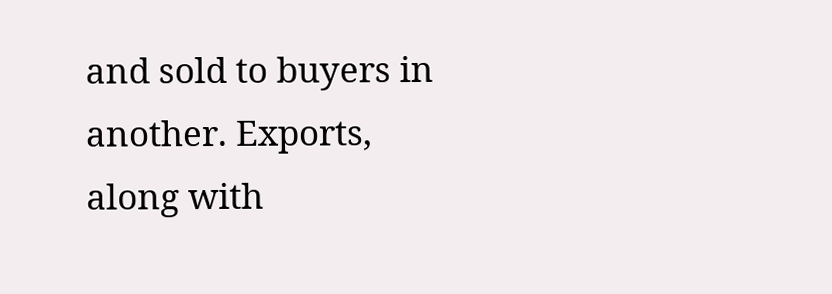and sold to buyers in another. Exports, along with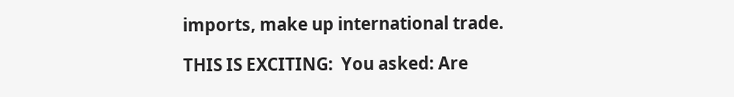imports, make up international trade.

THIS IS EXCITING:  You asked: Are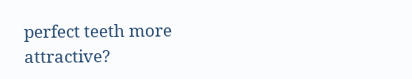perfect teeth more attractive?